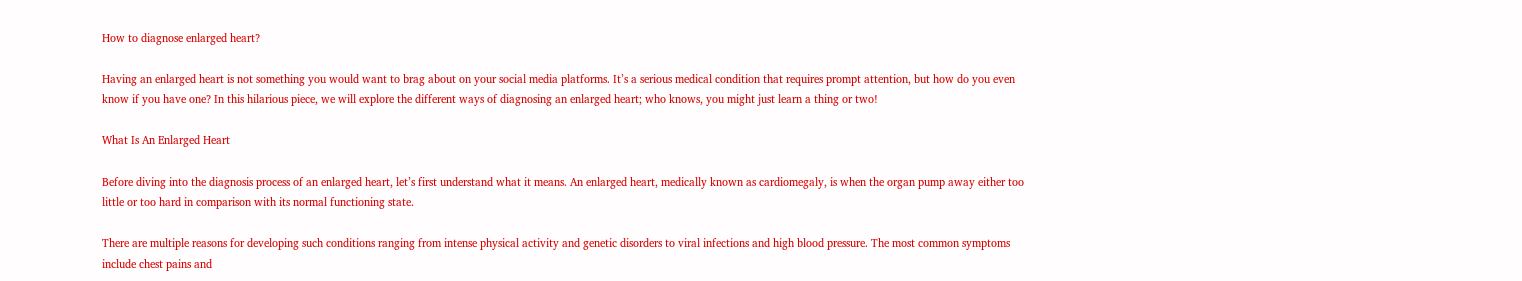How to diagnose enlarged heart?

Having an enlarged heart is not something you would want to brag about on your social media platforms. It’s a serious medical condition that requires prompt attention, but how do you even know if you have one? In this hilarious piece, we will explore the different ways of diagnosing an enlarged heart; who knows, you might just learn a thing or two!

What Is An Enlarged Heart

Before diving into the diagnosis process of an enlarged heart, let’s first understand what it means. An enlarged heart, medically known as cardiomegaly, is when the organ pump away either too little or too hard in comparison with its normal functioning state.

There are multiple reasons for developing such conditions ranging from intense physical activity and genetic disorders to viral infections and high blood pressure. The most common symptoms include chest pains and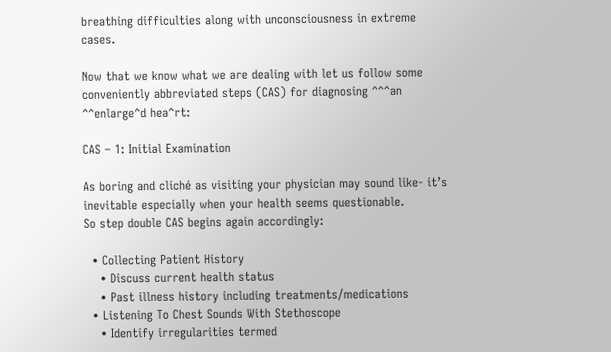breathing difficulties along with unconsciousness in extreme cases.

Now that we know what we are dealing with let us follow some conveniently abbreviated steps (CAS) for diagnosing ^^^an ^^enlarge^d hea^rt:

CAS – 1: Initial Examination

As boring and cliché as visiting your physician may sound like- it’s inevitable especially when your health seems questionable.
So step double CAS begins again accordingly:

  • Collecting Patient History
    • Discuss current health status
    • Past illness history including treatments/medications
  • Listening To Chest Sounds With Stethoscope
    • Identify irregularities termed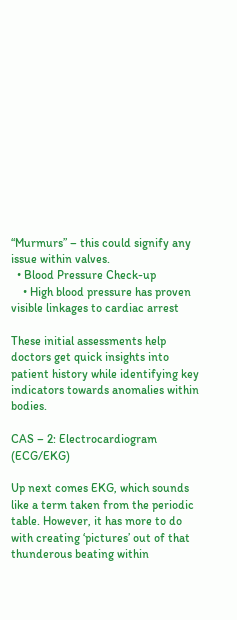“Murmurs” – this could signify any issue within valves.
  • Blood Pressure Check-up
    • High blood pressure has proven visible linkages to cardiac arrest

These initial assessments help doctors get quick insights into patient history while identifying key indicators towards anomalies within bodies.

CAS – 2: Electrocardiogram (ECG/EKG)

Up next comes EKG, which sounds like a term taken from the periodic table. However, it has more to do with creating ‘pictures’ out of that thunderous beating within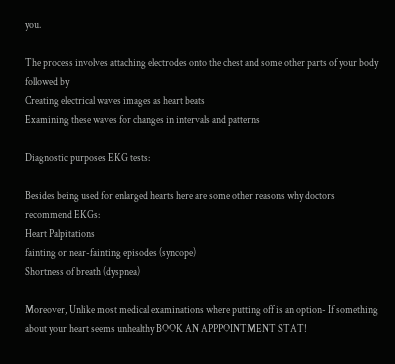you.

The process involves attaching electrodes onto the chest and some other parts of your body followed by
Creating electrical waves images as heart beats
Examining these waves for changes in intervals and patterns

Diagnostic purposes EKG tests:

Besides being used for enlarged hearts here are some other reasons why doctors recommend EKGs:
Heart Palpitations
fainting or near-fainting episodes (syncope)
Shortness of breath (dyspnea)

Moreover, Unlike most medical examinations where putting off is an option- If something about your heart seems unhealthy BOOK AN APPPOINTMENT STAT!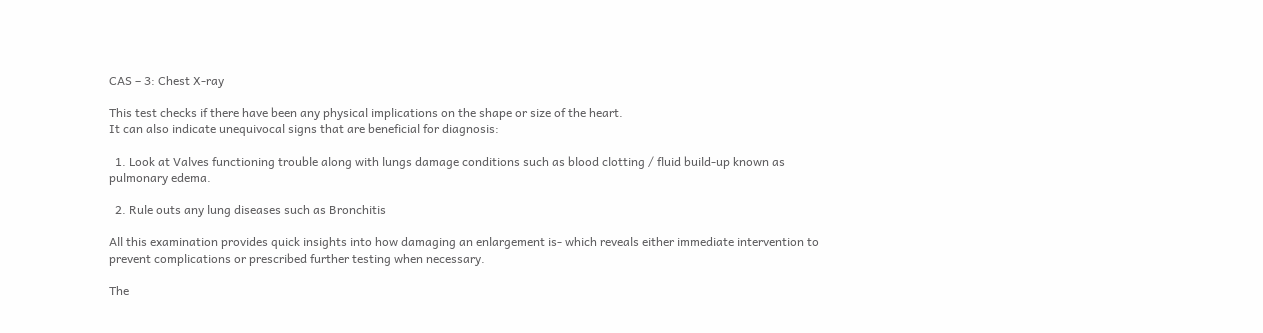CAS – 3: Chest X-ray

This test checks if there have been any physical implications on the shape or size of the heart.
It can also indicate unequivocal signs that are beneficial for diagnosis:

  1. Look at Valves functioning trouble along with lungs damage conditions such as blood clotting / fluid build-up known as pulmonary edema.

  2. Rule outs any lung diseases such as Bronchitis

All this examination provides quick insights into how damaging an enlargement is- which reveals either immediate intervention to prevent complications or prescribed further testing when necessary.

The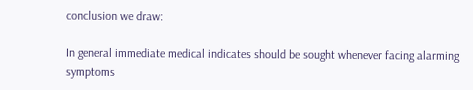conclusion we draw:

In general immediate medical indicates should be sought whenever facing alarming symptoms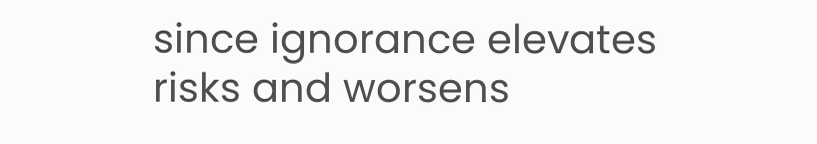since ignorance elevates risks and worsens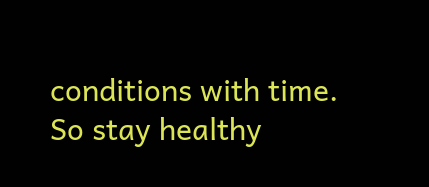conditions with time.
So stay healthy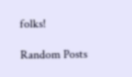folks!

Random Posts